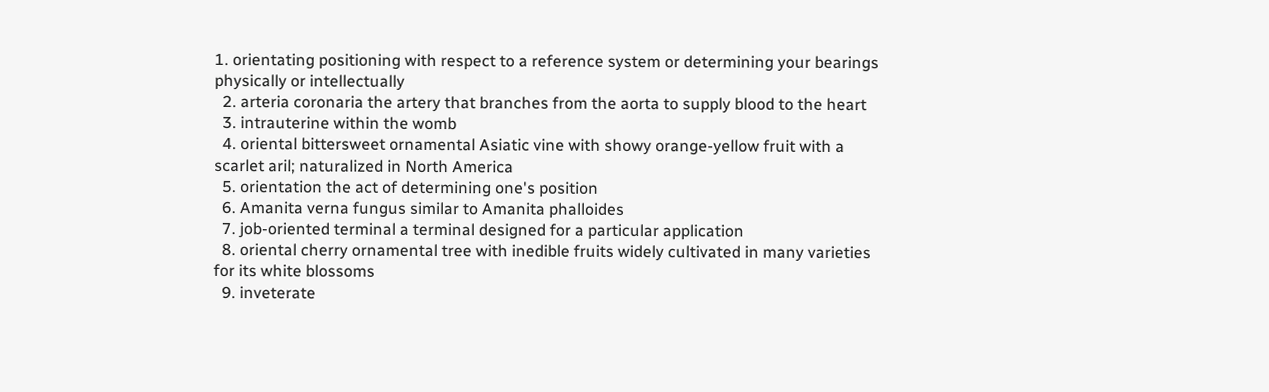1. orientating positioning with respect to a reference system or determining your bearings physically or intellectually
  2. arteria coronaria the artery that branches from the aorta to supply blood to the heart
  3. intrauterine within the womb
  4. oriental bittersweet ornamental Asiatic vine with showy orange-yellow fruit with a scarlet aril; naturalized in North America
  5. orientation the act of determining one's position
  6. Amanita verna fungus similar to Amanita phalloides
  7. job-oriented terminal a terminal designed for a particular application
  8. oriental cherry ornamental tree with inedible fruits widely cultivated in many varieties for its white blossoms
  9. inveterate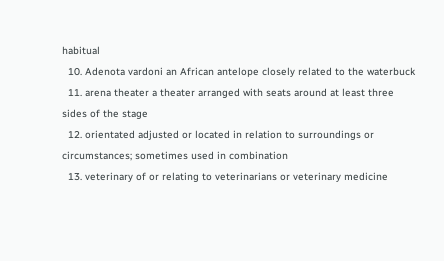habitual
  10. Adenota vardoni an African antelope closely related to the waterbuck
  11. arena theater a theater arranged with seats around at least three sides of the stage
  12. orientated adjusted or located in relation to surroundings or circumstances; sometimes used in combination
  13. veterinary of or relating to veterinarians or veterinary medicine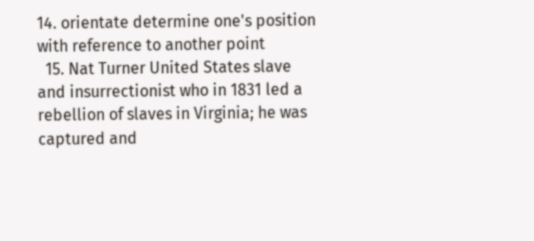14. orientate determine one's position with reference to another point
  15. Nat Turner United States slave and insurrectionist who in 1831 led a rebellion of slaves in Virginia; he was captured and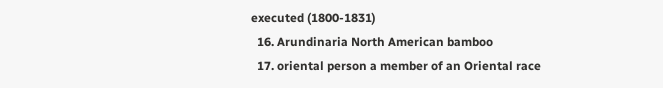executed (1800-1831)
  16. Arundinaria North American bamboo
  17. oriental person a member of an Oriental race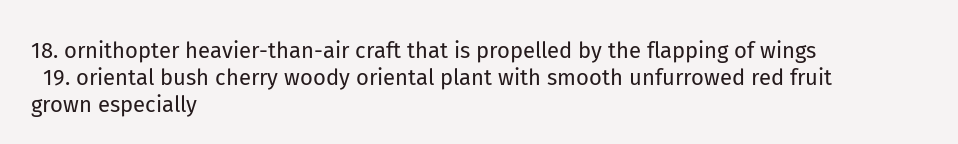18. ornithopter heavier-than-air craft that is propelled by the flapping of wings
  19. oriental bush cherry woody oriental plant with smooth unfurrowed red fruit grown especially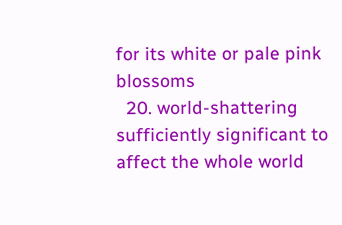for its white or pale pink blossoms
  20. world-shattering sufficiently significant to affect the whole world